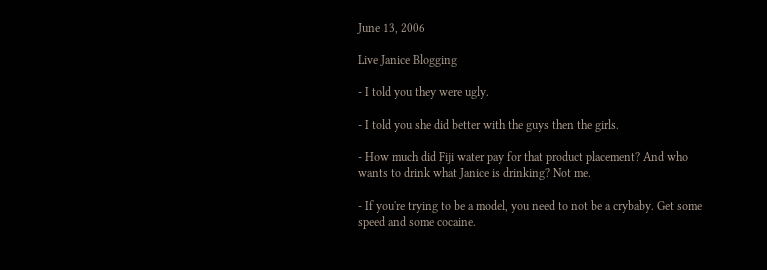June 13, 2006

Live Janice Blogging

- I told you they were ugly.

- I told you she did better with the guys then the girls.

- How much did Fiji water pay for that product placement? And who wants to drink what Janice is drinking? Not me.

- If you're trying to be a model, you need to not be a crybaby. Get some speed and some cocaine.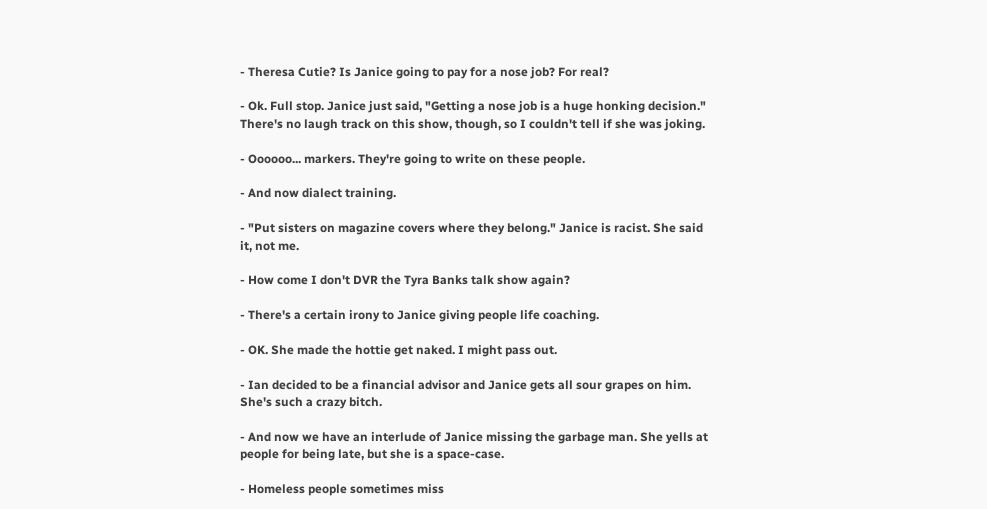- Theresa Cutie? Is Janice going to pay for a nose job? For real?

- Ok. Full stop. Janice just said, "Getting a nose job is a huge honking decision." There's no laugh track on this show, though, so I couldn't tell if she was joking.

- Oooooo... markers. They're going to write on these people.

- And now dialect training.

- "Put sisters on magazine covers where they belong." Janice is racist. She said it, not me.

- How come I don't DVR the Tyra Banks talk show again?

- There's a certain irony to Janice giving people life coaching.

- OK. She made the hottie get naked. I might pass out.

- Ian decided to be a financial advisor and Janice gets all sour grapes on him. She's such a crazy bitch.

- And now we have an interlude of Janice missing the garbage man. She yells at people for being late, but she is a space-case.

- Homeless people sometimes miss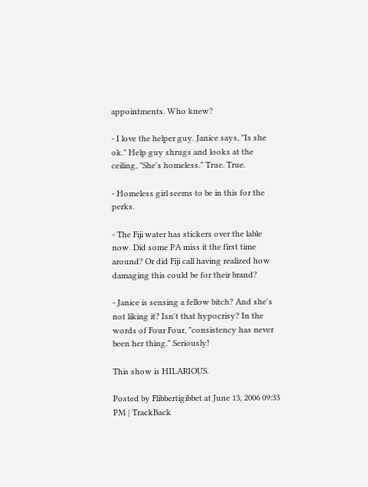appointments. Who knew?

- I love the helper guy. Janice says, "Is she ok." Help guy shrugs and looks at the ceiling, "She's homeless." True. True.

- Homeless girl seems to be in this for the perks.

- The Fiji water has stickers over the lable now. Did some PA miss it the first time around? Or did Fiji call having realized how damaging this could be for their brand?

- Janice is sensing a fellow bitch? And she's not liking it? Isn't that hypocrisy? In the words of Four Four, "consistency has never been her thing." Seriously!

This show is HILARIOUS.

Posted by Flibbertigibbet at June 13, 2006 09:33 PM | TrackBack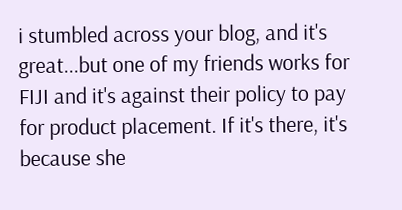i stumbled across your blog, and it's great...but one of my friends works for FIJI and it's against their policy to pay for product placement. If it's there, it's because she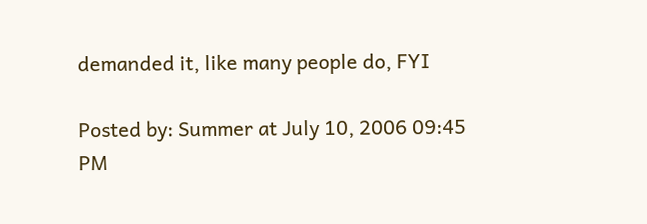demanded it, like many people do, FYI

Posted by: Summer at July 10, 2006 09:45 PM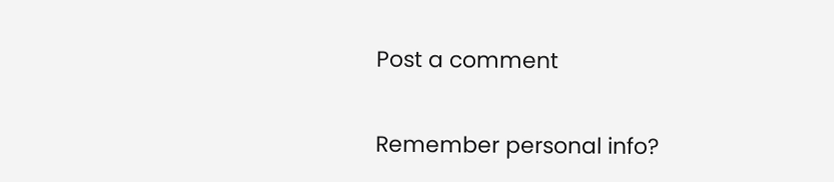Post a comment

Remember personal info?